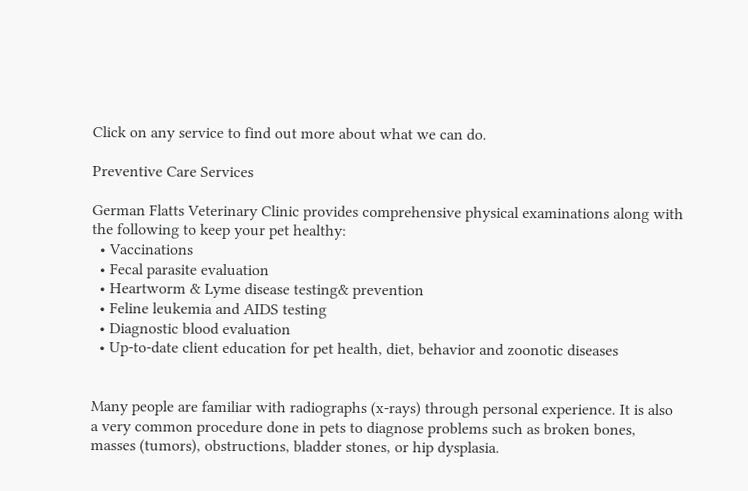Click on any service to find out more about what we can do.

Preventive Care Services

German Flatts Veterinary Clinic provides comprehensive physical examinations along with the following to keep your pet healthy:
  • Vaccinations
  • Fecal parasite evaluation
  • Heartworm & Lyme disease testing& prevention
  • Feline leukemia and AIDS testing
  • Diagnostic blood evaluation
  • Up-to-date client education for pet health, diet, behavior and zoonotic diseases


Many people are familiar with radiographs (x-rays) through personal experience. It is also a very common procedure done in pets to diagnose problems such as broken bones, masses (tumors), obstructions, bladder stones, or hip dysplasia.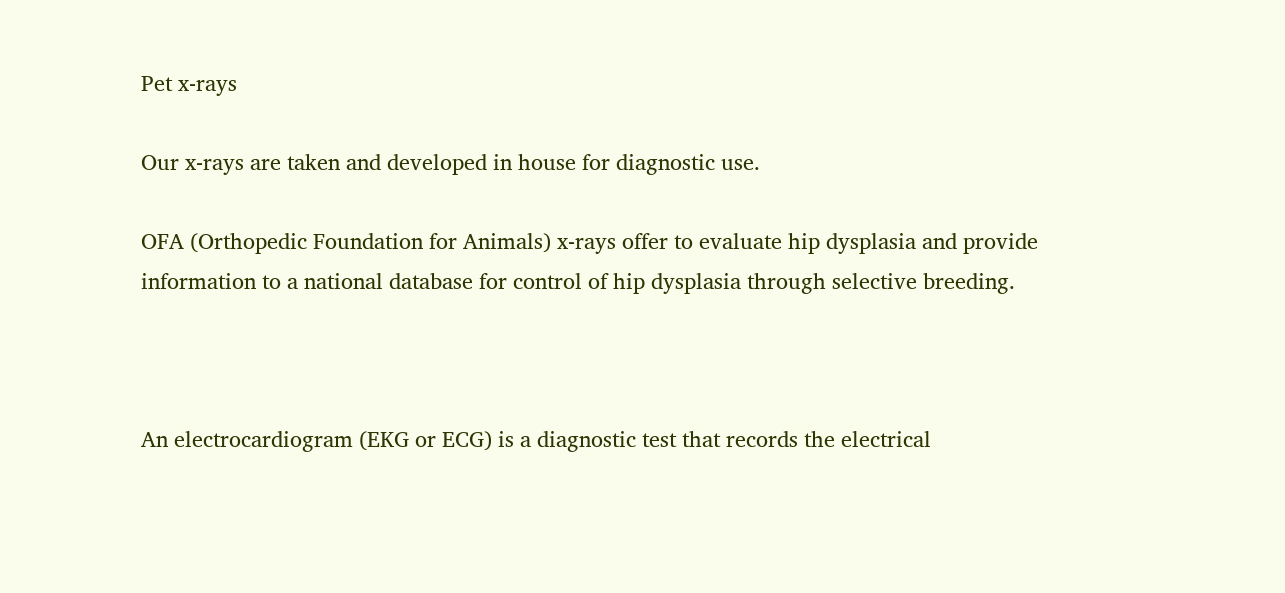Pet x-rays

Our x-rays are taken and developed in house for diagnostic use.

OFA (Orthopedic Foundation for Animals) x-rays offer to evaluate hip dysplasia and provide information to a national database for control of hip dysplasia through selective breeding.



An electrocardiogram (EKG or ECG) is a diagnostic test that records the electrical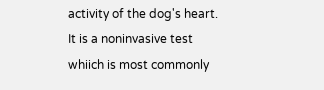activity of the dog's heart. It is a noninvasive test whiich is most commonly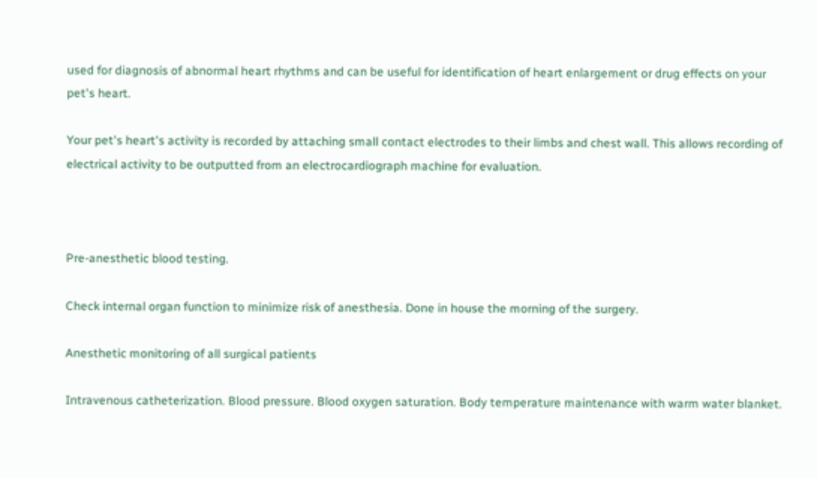used for diagnosis of abnormal heart rhythms and can be useful for identification of heart enlargement or drug effects on your pet's heart.

Your pet's heart's activity is recorded by attaching small contact electrodes to their limbs and chest wall. This allows recording of electrical activity to be outputted from an electrocardiograph machine for evaluation.



Pre-anesthetic blood testing.

Check internal organ function to minimize risk of anesthesia. Done in house the morning of the surgery.

Anesthetic monitoring of all surgical patients

Intravenous catheterization. Blood pressure. Blood oxygen saturation. Body temperature maintenance with warm water blanket.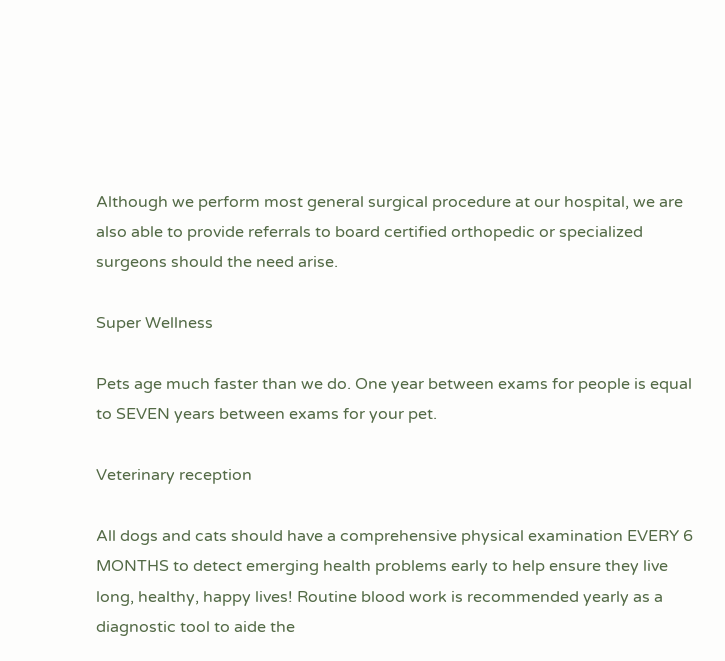Although we perform most general surgical procedure at our hospital, we are also able to provide referrals to board certified orthopedic or specialized surgeons should the need arise.

Super Wellness

Pets age much faster than we do. One year between exams for people is equal to SEVEN years between exams for your pet.

Veterinary reception

All dogs and cats should have a comprehensive physical examination EVERY 6 MONTHS to detect emerging health problems early to help ensure they live long, healthy, happy lives! Routine blood work is recommended yearly as a diagnostic tool to aide the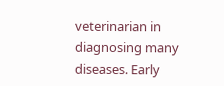veterinarian in diagnosing many diseases. Early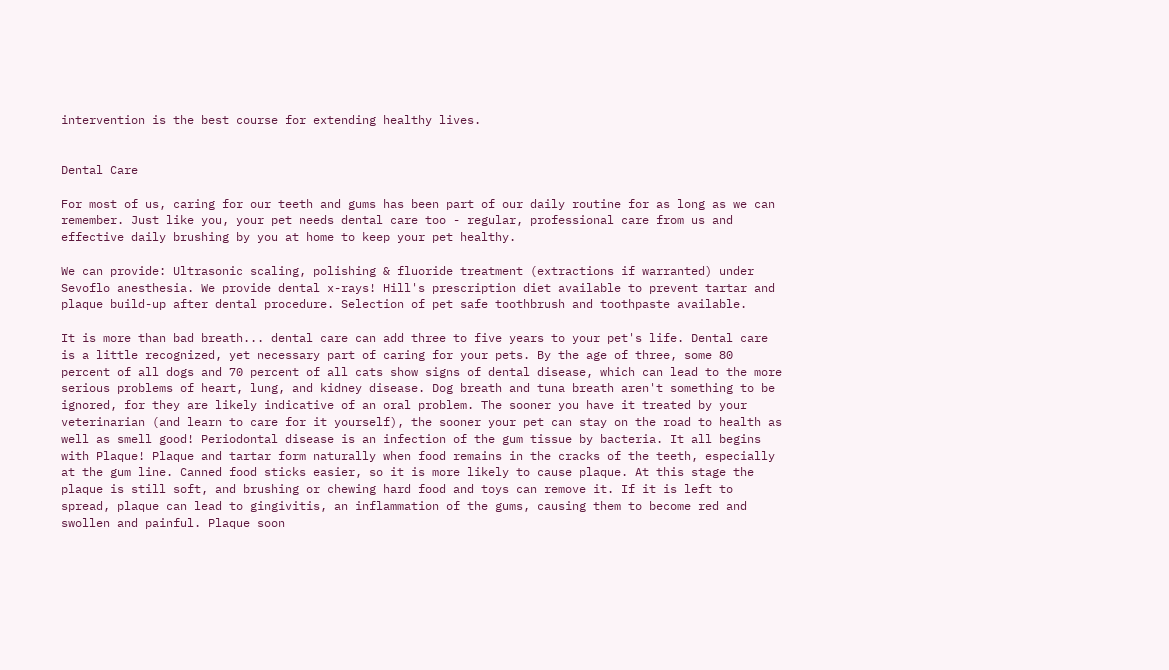intervention is the best course for extending healthy lives.


Dental Care

For most of us, caring for our teeth and gums has been part of our daily routine for as long as we can remember. Just like you, your pet needs dental care too - regular, professional care from us and effective daily brushing by you at home to keep your pet healthy.

We can provide: Ultrasonic scaling, polishing & fluoride treatment (extractions if warranted) under Sevoflo anesthesia. We provide dental x-rays! Hill's prescription diet available to prevent tartar and plaque build-up after dental procedure. Selection of pet safe toothbrush and toothpaste available.

It is more than bad breath... dental care can add three to five years to your pet's life. Dental care is a little recognized, yet necessary part of caring for your pets. By the age of three, some 80 percent of all dogs and 70 percent of all cats show signs of dental disease, which can lead to the more serious problems of heart, lung, and kidney disease. Dog breath and tuna breath aren't something to be ignored, for they are likely indicative of an oral problem. The sooner you have it treated by your veterinarian (and learn to care for it yourself), the sooner your pet can stay on the road to health as well as smell good! Periodontal disease is an infection of the gum tissue by bacteria. It all begins with Plaque! Plaque and tartar form naturally when food remains in the cracks of the teeth, especially at the gum line. Canned food sticks easier, so it is more likely to cause plaque. At this stage the plaque is still soft, and brushing or chewing hard food and toys can remove it. If it is left to spread, plaque can lead to gingivitis, an inflammation of the gums, causing them to become red and swollen and painful. Plaque soon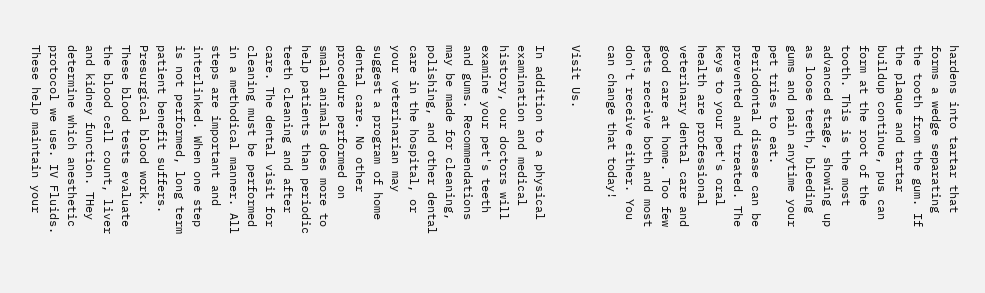hardens into tartar that forms a wedge separating the tooth from the gum. If the plaque and tartar buildup continue, pus can form at the root of the tooth. This is the most advanced stage, showing up as loose teeth, bleeding gums and pain anytime your pet tries to eat. Periodontal disease can be prevented and treated. The keys to your pet's oral health are professional veterinary dental care and good care at home. Too few pets receive both and most don't receive either. You can change that today!

Visit Us.

In addition to a physical examination and medical history, our doctors will examine your pet's teeth and gums. Recommendations may be made for cleaning, polishing, and other dental care in the hospital, or your veterinarian may suggest a program of home dental care. No other procedure performed on small animals does more to help patients than periodic teeth cleaning and after care. The dental visit for cleaning must be performed in a methodical manner. All steps are important and interlinked. When one step is not performed, long term patient benefit suffers. Presurgical blood work. These blood tests evaluate the blood cell count, liver and kidney function. THey determine which anesthetic protocol we use. IV Fluids. These help maintain your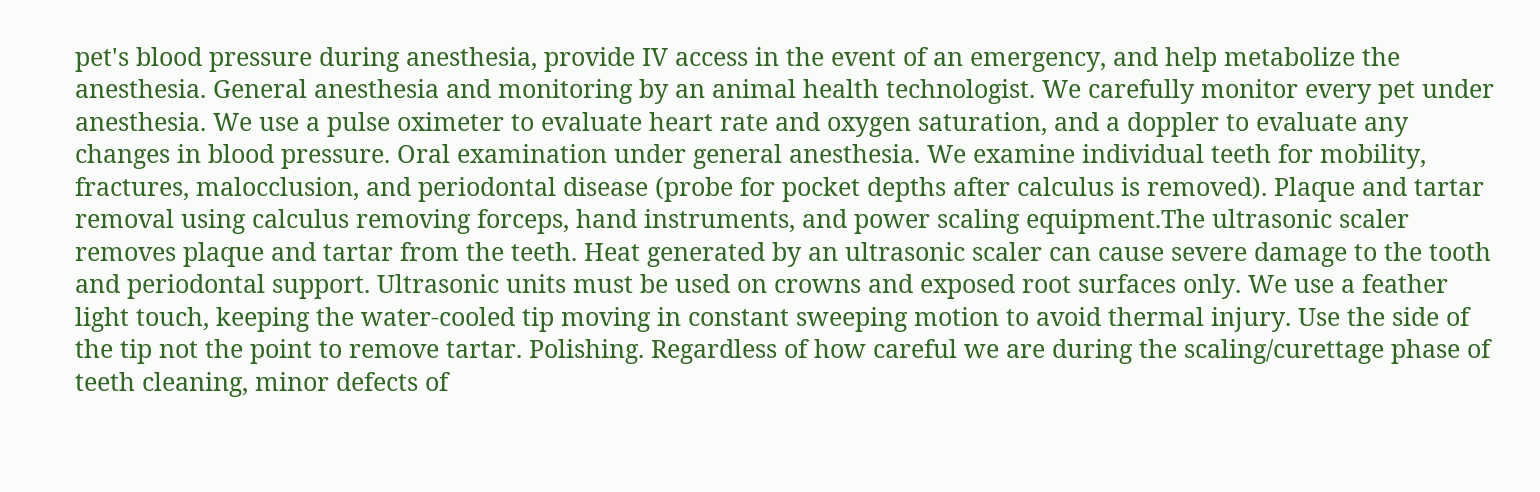pet's blood pressure during anesthesia, provide IV access in the event of an emergency, and help metabolize the anesthesia. General anesthesia and monitoring by an animal health technologist. We carefully monitor every pet under anesthesia. We use a pulse oximeter to evaluate heart rate and oxygen saturation, and a doppler to evaluate any changes in blood pressure. Oral examination under general anesthesia. We examine individual teeth for mobility, fractures, malocclusion, and periodontal disease (probe for pocket depths after calculus is removed). Plaque and tartar removal using calculus removing forceps, hand instruments, and power scaling equipment.The ultrasonic scaler removes plaque and tartar from the teeth. Heat generated by an ultrasonic scaler can cause severe damage to the tooth and periodontal support. Ultrasonic units must be used on crowns and exposed root surfaces only. We use a feather light touch, keeping the water-cooled tip moving in constant sweeping motion to avoid thermal injury. Use the side of the tip not the point to remove tartar. Polishing. Regardless of how careful we are during the scaling/curettage phase of teeth cleaning, minor defects of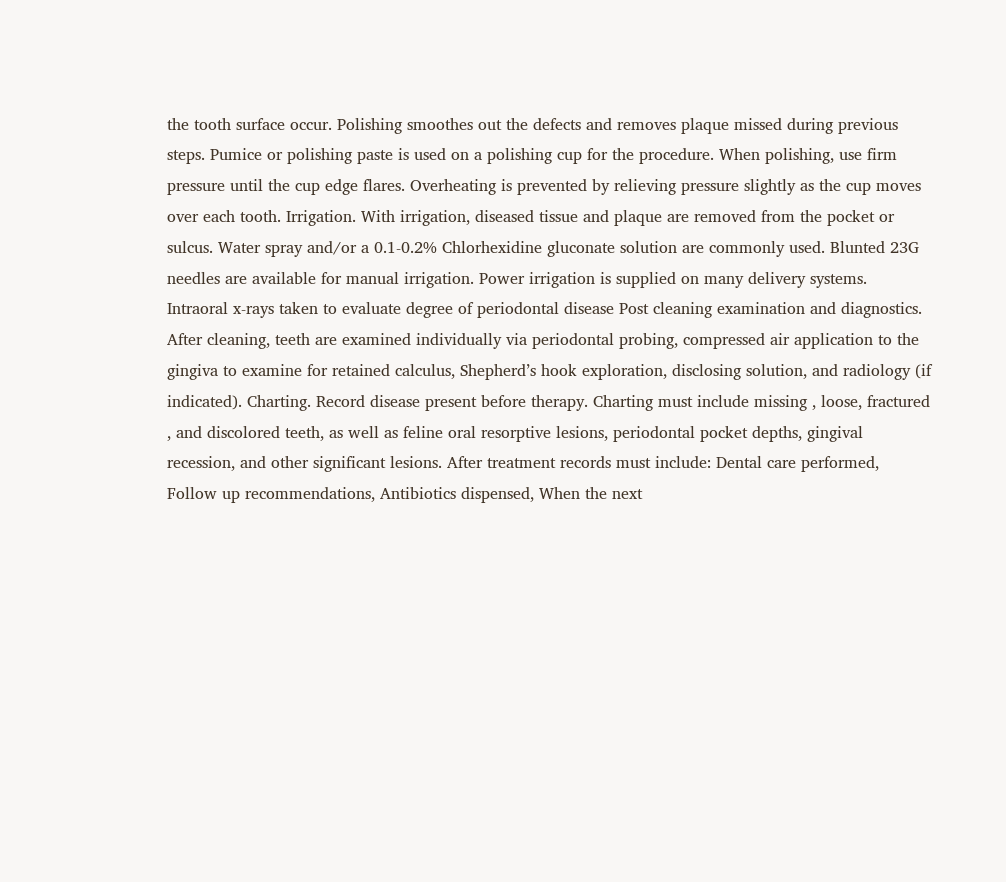the tooth surface occur. Polishing smoothes out the defects and removes plaque missed during previous steps. Pumice or polishing paste is used on a polishing cup for the procedure. When polishing, use firm pressure until the cup edge flares. Overheating is prevented by relieving pressure slightly as the cup moves over each tooth. Irrigation. With irrigation, diseased tissue and plaque are removed from the pocket or sulcus. Water spray and/or a 0.1-0.2% Chlorhexidine gluconate solution are commonly used. Blunted 23G needles are available for manual irrigation. Power irrigation is supplied on many delivery systems. Intraoral x-rays taken to evaluate degree of periodontal disease Post cleaning examination and diagnostics. After cleaning, teeth are examined individually via periodontal probing, compressed air application to the gingiva to examine for retained calculus, Shepherd’s hook exploration, disclosing solution, and radiology (if indicated). Charting. Record disease present before therapy. Charting must include missing , loose, fractured , and discolored teeth, as well as feline oral resorptive lesions, periodontal pocket depths, gingival recession, and other significant lesions. After treatment records must include: Dental care performed, Follow up recommendations, Antibiotics dispensed, When the next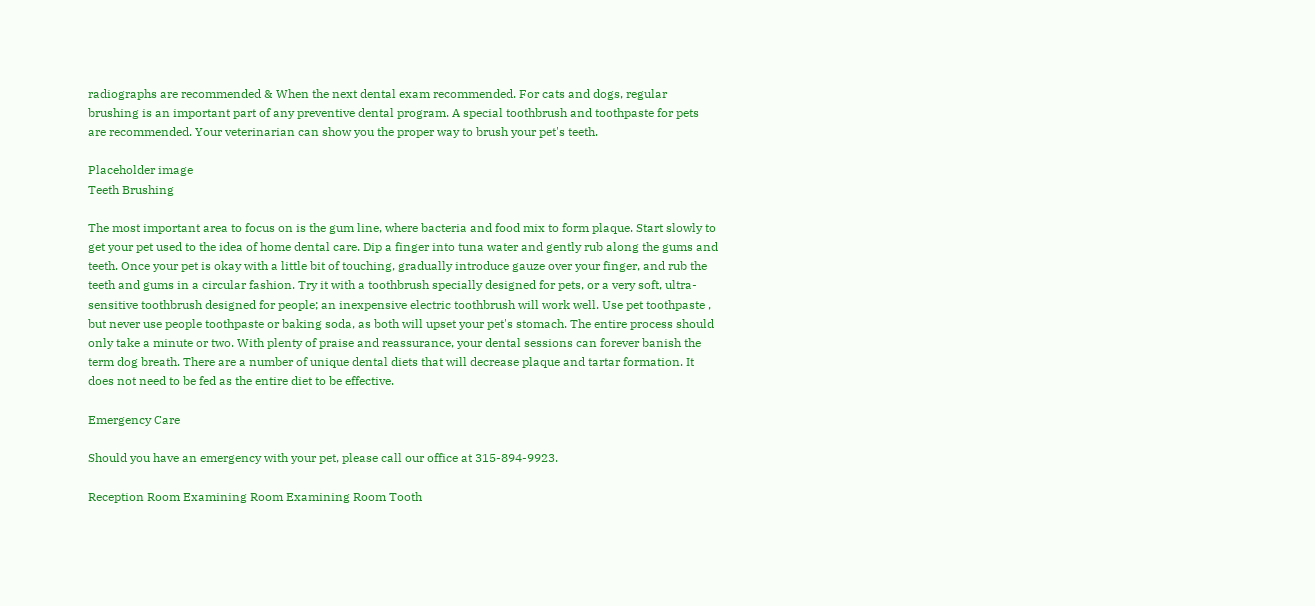radiographs are recommended & When the next dental exam recommended. For cats and dogs, regular brushing is an important part of any preventive dental program. A special toothbrush and toothpaste for pets are recommended. Your veterinarian can show you the proper way to brush your pet's teeth.

Placeholder image
Teeth Brushing

The most important area to focus on is the gum line, where bacteria and food mix to form plaque. Start slowly to get your pet used to the idea of home dental care. Dip a finger into tuna water and gently rub along the gums and teeth. Once your pet is okay with a little bit of touching, gradually introduce gauze over your finger, and rub the teeth and gums in a circular fashion. Try it with a toothbrush specially designed for pets, or a very soft, ultra-sensitive toothbrush designed for people; an inexpensive electric toothbrush will work well. Use pet toothpaste , but never use people toothpaste or baking soda, as both will upset your pet's stomach. The entire process should only take a minute or two. With plenty of praise and reassurance, your dental sessions can forever banish the term dog breath. There are a number of unique dental diets that will decrease plaque and tartar formation. It does not need to be fed as the entire diet to be effective.

Emergency Care

Should you have an emergency with your pet, please call our office at 315-894-9923.

Reception Room Examining Room Examining Room Tooth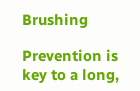Brushing

Prevention is key to a long,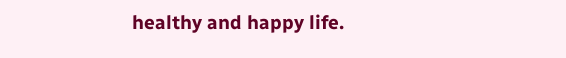healthy and happy life.